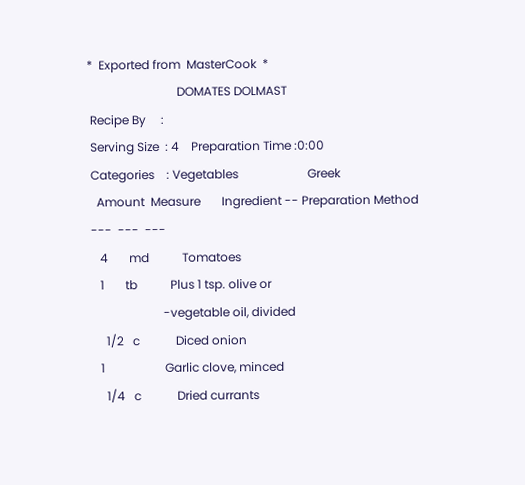*  Exported from  MasterCook  *
                              DOMATES DOLMAST
 Recipe By     :
 Serving Size  : 4    Preparation Time :0:00
 Categories    : Vegetables                       Greek
   Amount  Measure       Ingredient -- Preparation Method
 ---  ---  ---
    4       md           Tomatoes
    1       tb           Plus 1 tsp. olive or
                         -vegetable oil, divided
      1/2   c            Diced onion
    1                    Garlic clove, minced
      1/4   c            Dried currants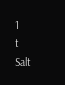1       t            Salt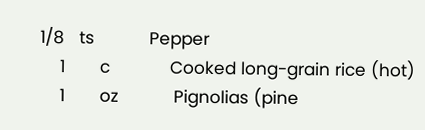1/8   ts           Pepper
    1       c            Cooked long-grain rice (hot)
    1       oz           Pignolias (pine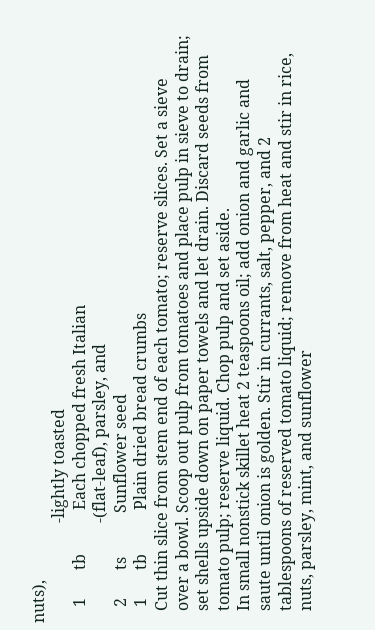nuts),
                         -lightly toasted
    1       tb           Each chopped fresh Italian
                         -(flat-leaf), parsley, and
    2       ts           Sunflower seed
    1       tb           Plain dried bread crumbs
   Cut thin slice from stem end of each tomato; reserve slices. Set a sieve
   over a bowl. Scoop out pulp from tomatoes and place pulp in sieve to drain;
   set shells upside down on paper towels and let drain. Discard seeds from
   tomato pulp; reserve liquid. Chop pulp and set aside.
   In small nonstick skillet heat 2 teaspoons oil; add onion and garlic and
   saute until onion is golden. Stir in currants, salt, pepper, and 2
   tablespoons of reserved tomato liquid; remove from heat and stir in rice,
   nuts, parsley, mint, and sunflower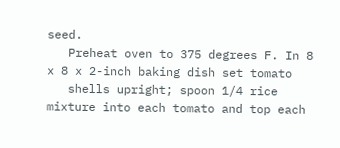seed.
   Preheat oven to 375 degrees F. In 8 x 8 x 2-inch baking dish set tomato
   shells upright; spoon 1/4 rice mixture into each tomato and top each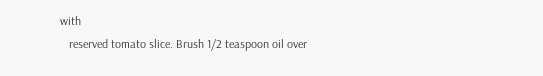with
   reserved tomato slice. Brush 1/2 teaspoon oil over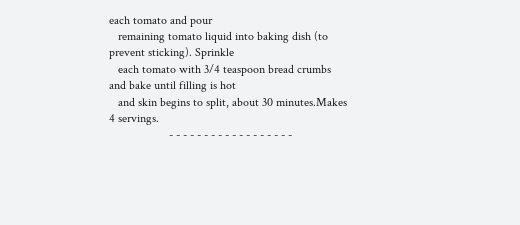each tomato and pour
   remaining tomato liquid into baking dish (to prevent sticking). Sprinkle
   each tomato with 3/4 teaspoon bread crumbs and bake until filling is hot
   and skin begins to split, about 30 minutes.Makes 4 servings.
                    - - - - - - - - - - - - - - - - - -